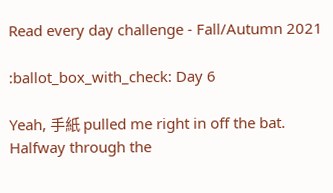Read every day challenge - Fall/Autumn 2021

:ballot_box_with_check: Day 6

Yeah, 手紙 pulled me right in off the bat. Halfway through the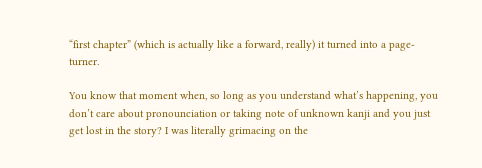“first chapter” (which is actually like a forward, really) it turned into a page-turner.

You know that moment when, so long as you understand what’s happening, you don’t care about pronounciation or taking note of unknown kanji and you just get lost in the story? I was literally grimacing on the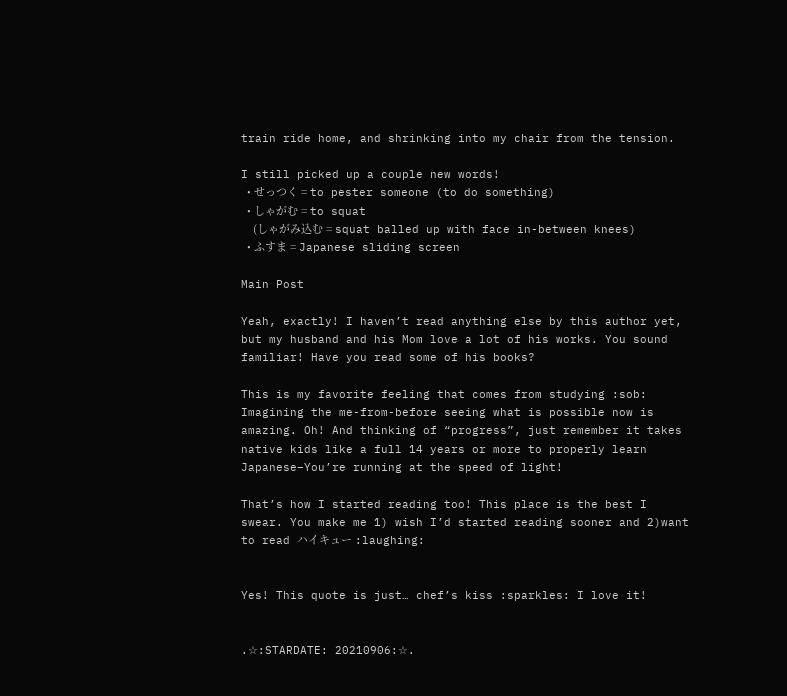train ride home, and shrinking into my chair from the tension.

I still picked up a couple new words!
  • せっつく = to pester someone (to do something)
  • しゃがむ = to squat
    (しゃがみ込む = squat balled up with face in-between knees)
  • ふすま = Japanese sliding screen

Main Post

Yeah, exactly! I haven’t read anything else by this author yet, but my husband and his Mom love a lot of his works. You sound familiar! Have you read some of his books?

This is my favorite feeling that comes from studying :sob: Imagining the me-from-before seeing what is possible now is amazing. Oh! And thinking of “progress”, just remember it takes native kids like a full 14 years or more to properly learn Japanese–You’re running at the speed of light!

That’s how I started reading too! This place is the best I swear. You make me 1) wish I’d started reading sooner and 2)want to read ハイキュー :laughing:


Yes! This quote is just… chef’s kiss :sparkles: I love it!


.☆:STARDATE: 20210906:☆.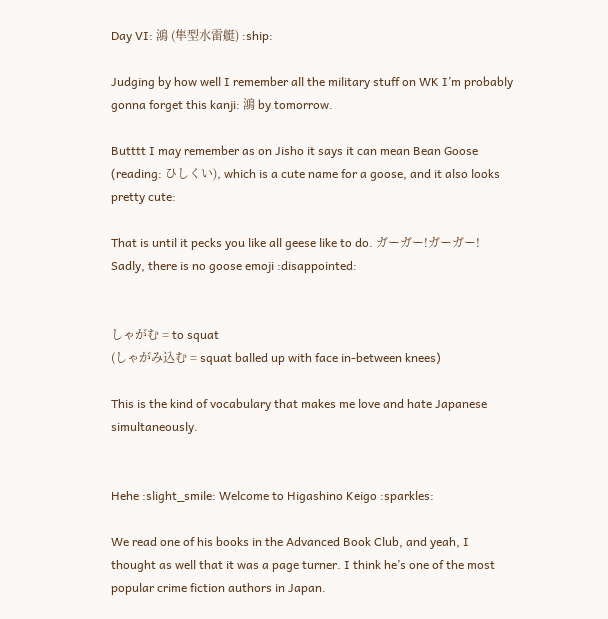Day VI: 鴻 (隼型水雷艇) :ship:

Judging by how well I remember all the military stuff on WK I’m probably gonna forget this kanji: 鴻 by tomorrow.

Butttt I may remember as on Jisho it says it can mean Bean Goose (reading: ひしくい), which is a cute name for a goose, and it also looks pretty cute:

That is until it pecks you like all geese like to do. ガーガー!ガーガー!
Sadly, there is no goose emoji :disappointed:


しゃがむ = to squat
(しゃがみ込む = squat balled up with face in-between knees)

This is the kind of vocabulary that makes me love and hate Japanese simultaneously.


Hehe :slight_smile: Welcome to Higashino Keigo :sparkles:

We read one of his books in the Advanced Book Club, and yeah, I thought as well that it was a page turner. I think he’s one of the most popular crime fiction authors in Japan.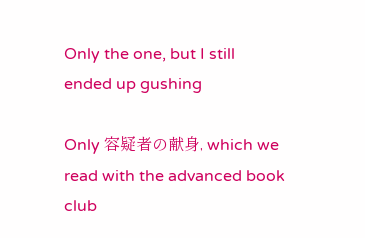Only the one, but I still ended up gushing

Only 容疑者の献身, which we read with the advanced book club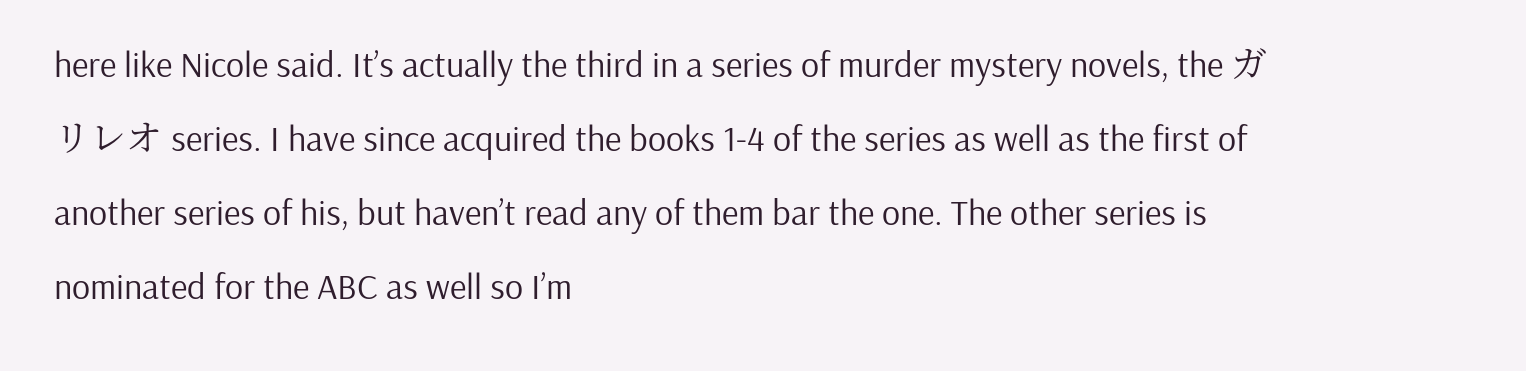here like Nicole said. It’s actually the third in a series of murder mystery novels, the ガリレオ series. I have since acquired the books 1-4 of the series as well as the first of another series of his, but haven’t read any of them bar the one. The other series is nominated for the ABC as well so I’m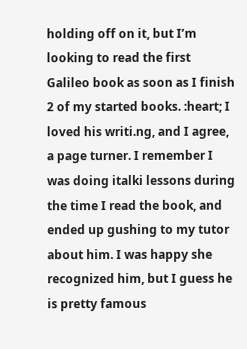holding off on it, but I’m looking to read the first Galileo book as soon as I finish 2 of my started books. :heart; I loved his writi.ng, and I agree, a page turner. I remember I was doing italki lessons during the time I read the book, and ended up gushing to my tutor about him. I was happy she recognized him, but I guess he is pretty famous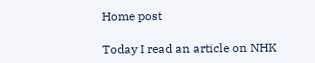Home post

Today I read an article on NHK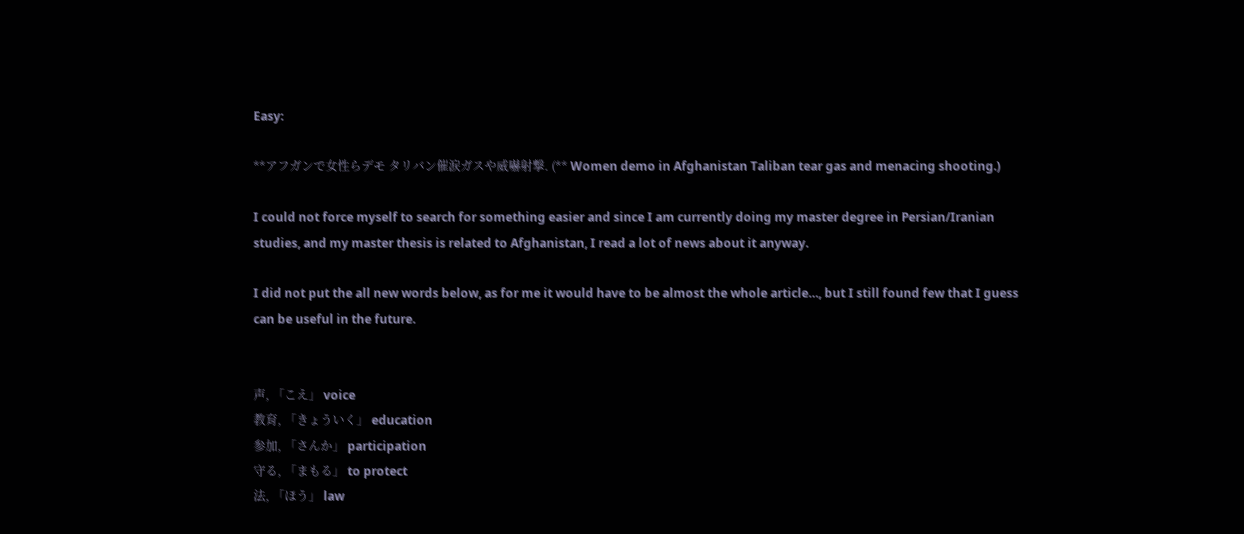Easy:

**アフガンで女性らデモ タリバン催涙ガスや威嚇射撃. (** Women demo in Afghanistan Taliban tear gas and menacing shooting.)

I could not force myself to search for something easier and since I am currently doing my master degree in Persian/Iranian studies, and my master thesis is related to Afghanistan, I read a lot of news about it anyway.

I did not put the all new words below, as for me it would have to be almost the whole article…, but I still found few that I guess can be useful in the future.


声, 「こえ」 voice
教育, 「きょういく」 education
参加, 「さんか」 participation
守る, 「まもる」 to protect
法, 「ほう」 law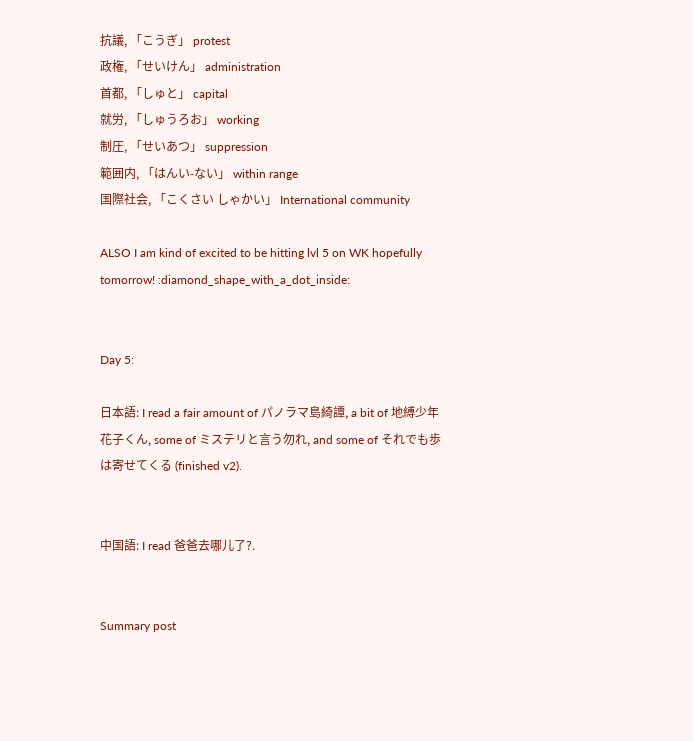抗議, 「こうぎ」 protest
政権, 「せいけん」 administration
首都, 「しゅと」 capital
就労, 「しゅうろお」 working
制圧, 「せいあつ」 suppression
範囲内, 「はんい-ない」 within range
国際社会, 「こくさい しゃかい」 International community

ALSO I am kind of excited to be hitting lvl 5 on WK hopefully tomorrow! :diamond_shape_with_a_dot_inside:


Day 5:

日本語: I read a fair amount of パノラマ島綺譚, a bit of 地縛少年 花子くん, some of ミステリと言う勿れ, and some of それでも歩は寄せてくる (finished v2).


中国語: I read 爸爸去哪儿了?.


Summary post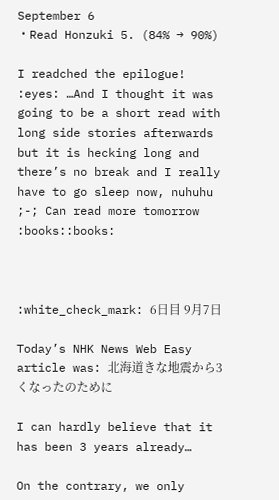September 6
・Read Honzuki 5. (84% → 90%)

I readched the epilogue! :eyes: …And I thought it was going to be a short read with long side stories afterwards but it is hecking long and there’s no break and I really have to go sleep now, nuhuhu ;-; Can read more tomorrow :books::books:



:white_check_mark: 6日目 9月7日

Today’s NHK News Web Easy article was: 北海道きな地震から3 くなったのために

I can hardly believe that it has been 3 years already…

On the contrary, we only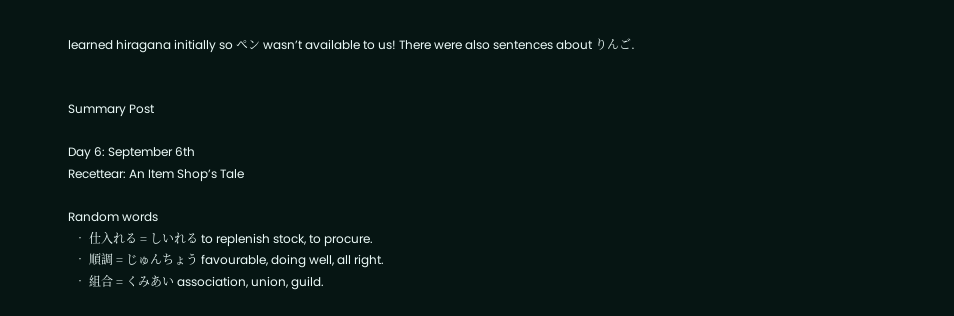learned hiragana initially so ペン wasn’t available to us! There were also sentences about りんご.


Summary Post

Day 6: September 6th
Recettear: An Item Shop’s Tale

Random words
  • 仕入れる = しいれる to replenish stock, to procure.
  • 順調 = じゅんちょう favourable, doing well, all right.
  • 組合 = くみあい association, union, guild.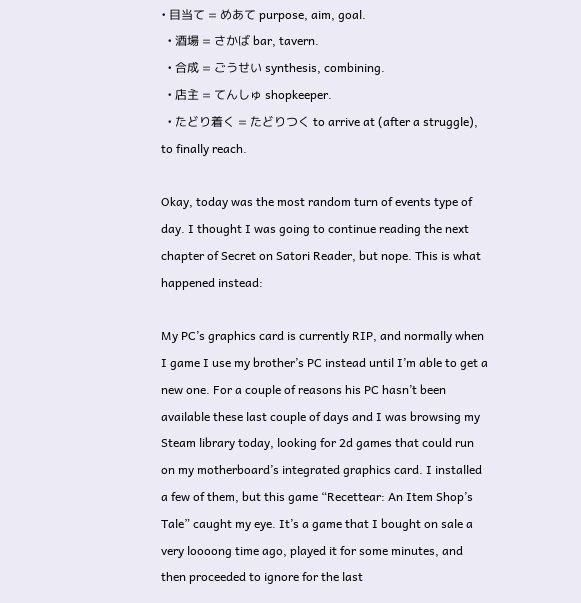• 目当て = めあて purpose, aim, goal.
  • 酒場 = さかば bar, tavern.
  • 合成 = ごうせい synthesis, combining.
  • 店主 = てんしゅ shopkeeper.
  • たどり着く = たどりつく to arrive at (after a struggle), to finally reach.

Okay, today was the most random turn of events type of day. I thought I was going to continue reading the next chapter of Secret on Satori Reader, but nope. This is what happened instead:

My PC’s graphics card is currently RIP, and normally when I game I use my brother’s PC instead until I’m able to get a new one. For a couple of reasons his PC hasn’t been available these last couple of days and I was browsing my Steam library today, looking for 2d games that could run on my motherboard’s integrated graphics card. I installed a few of them, but this game “Recettear: An Item Shop’s Tale” caught my eye. It’s a game that I bought on sale a very loooong time ago, played it for some minutes, and then proceeded to ignore for the last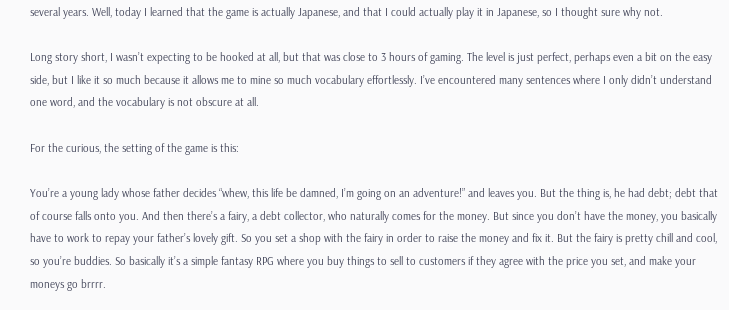several years. Well, today I learned that the game is actually Japanese, and that I could actually play it in Japanese, so I thought sure why not.

Long story short, I wasn’t expecting to be hooked at all, but that was close to 3 hours of gaming. The level is just perfect, perhaps even a bit on the easy side, but I like it so much because it allows me to mine so much vocabulary effortlessly. I’ve encountered many sentences where I only didn’t understand one word, and the vocabulary is not obscure at all.

For the curious, the setting of the game is this:

You’re a young lady whose father decides “whew, this life be damned, I’m going on an adventure!” and leaves you. But the thing is, he had debt; debt that of course falls onto you. And then there’s a fairy, a debt collector, who naturally comes for the money. But since you don’t have the money, you basically have to work to repay your father’s lovely gift. So you set a shop with the fairy in order to raise the money and fix it. But the fairy is pretty chill and cool, so you’re buddies. So basically it’s a simple fantasy RPG where you buy things to sell to customers if they agree with the price you set, and make your moneys go brrrr.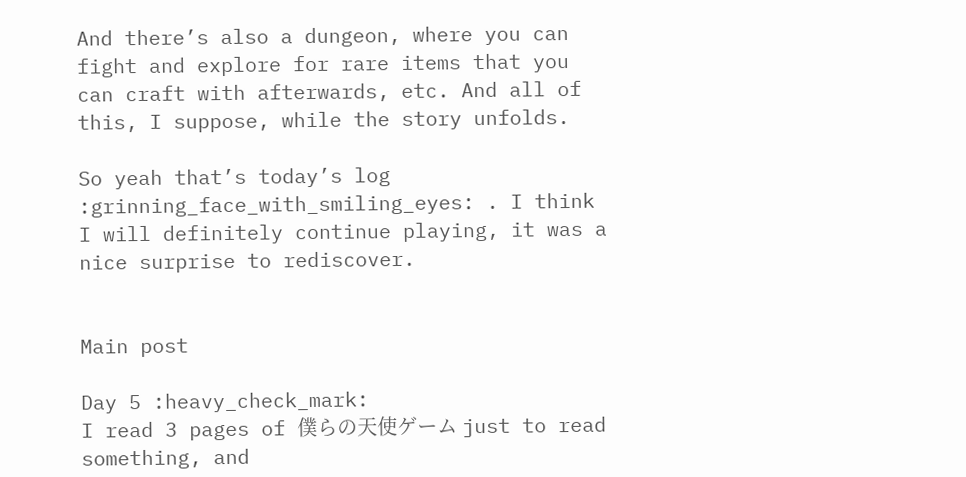And there’s also a dungeon, where you can fight and explore for rare items that you can craft with afterwards, etc. And all of this, I suppose, while the story unfolds.

So yeah that’s today’s log :grinning_face_with_smiling_eyes: . I think I will definitely continue playing, it was a nice surprise to rediscover.


Main post

Day 5 :heavy_check_mark:
I read 3 pages of 僕らの天使ゲーム just to read something, and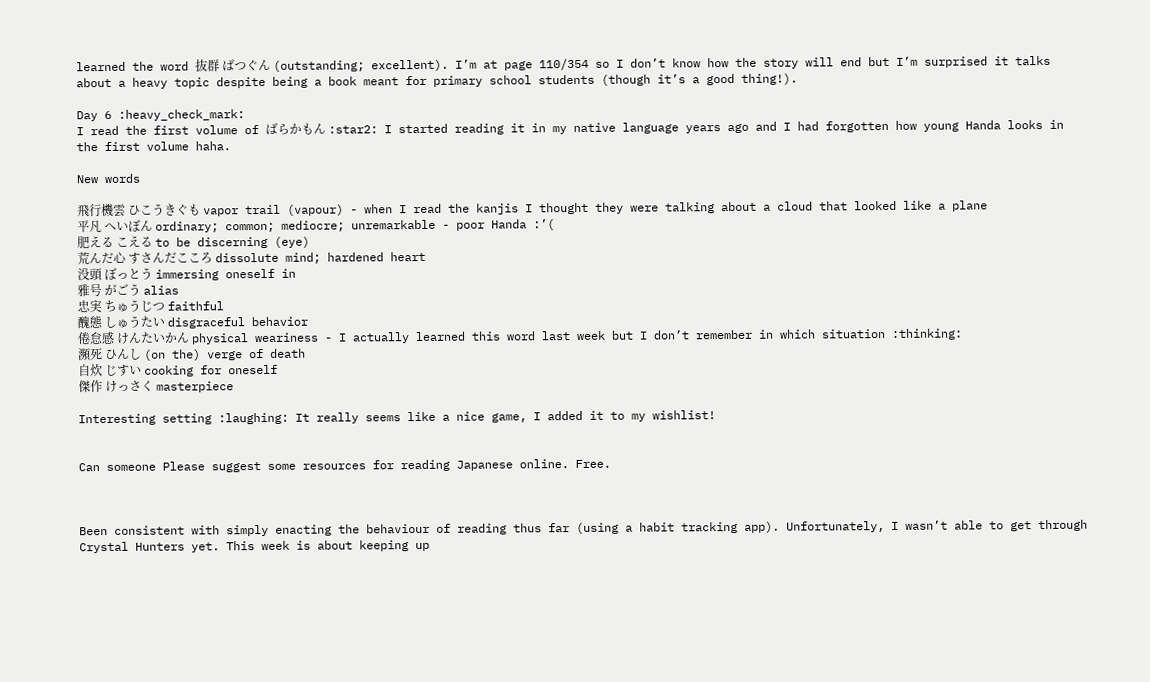learned the word 抜群 ばつぐん (outstanding; excellent). I’m at page 110/354 so I don’t know how the story will end but I’m surprised it talks about a heavy topic despite being a book meant for primary school students (though it’s a good thing!).

Day 6 :heavy_check_mark:
I read the first volume of ばらかもん :star2: I started reading it in my native language years ago and I had forgotten how young Handa looks in the first volume haha.

New words

飛行機雲 ひこうきぐも vapor trail (vapour) - when I read the kanjis I thought they were talking about a cloud that looked like a plane
平凡 へいぼん ordinary; common; mediocre; unremarkable - poor Handa :’(
肥える こえる to be discerning (eye)
荒んだ心 すさんだこころ dissolute mind; hardened heart
没頭 ぼっとう immersing oneself in
雅号 がごう alias
忠実 ちゅうじつ faithful
醜態 しゅうたい disgraceful behavior
倦怠感 けんたいかん physical weariness - I actually learned this word last week but I don’t remember in which situation :thinking:
瀕死 ひんし (on the) verge of death
自炊 じすい cooking for oneself
傑作 けっさく masterpiece

Interesting setting :laughing: It really seems like a nice game, I added it to my wishlist!


Can someone Please suggest some resources for reading Japanese online. Free.



Been consistent with simply enacting the behaviour of reading thus far (using a habit tracking app). Unfortunately, I wasn’t able to get through Crystal Hunters yet. This week is about keeping up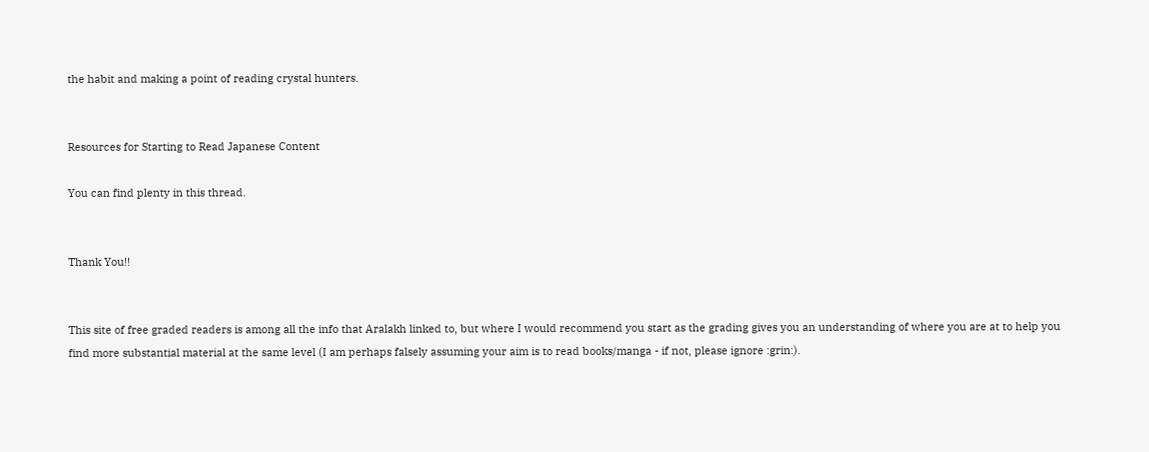the habit and making a point of reading crystal hunters.


Resources for Starting to Read Japanese Content

You can find plenty in this thread.


Thank You!!


This site of free graded readers is among all the info that Aralakh linked to, but where I would recommend you start as the grading gives you an understanding of where you are at to help you find more substantial material at the same level (I am perhaps falsely assuming your aim is to read books/manga - if not, please ignore :grin:).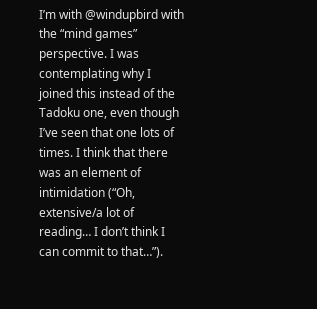I’m with @windupbird with the “mind games” perspective. I was contemplating why I joined this instead of the Tadoku one, even though I’ve seen that one lots of times. I think that there was an element of intimidation (“Oh, extensive/a lot of reading… I don’t think I can commit to that…”).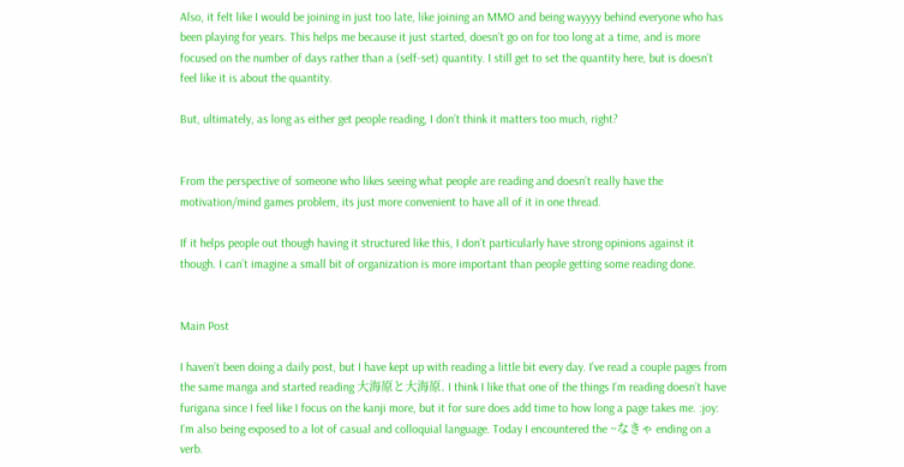Also, it felt like I would be joining in just too late, like joining an MMO and being wayyyy behind everyone who has been playing for years. This helps me because it just started, doesn’t go on for too long at a time, and is more focused on the number of days rather than a (self-set) quantity. I still get to set the quantity here, but is doesn’t feel like it is about the quantity.

But, ultimately, as long as either get people reading, I don’t think it matters too much, right?


From the perspective of someone who likes seeing what people are reading and doesn’t really have the motivation/mind games problem, its just more convenient to have all of it in one thread.

If it helps people out though having it structured like this, I don’t particularly have strong opinions against it though. I can’t imagine a small bit of organization is more important than people getting some reading done.


Main Post

I haven’t been doing a daily post, but I have kept up with reading a little bit every day. I’ve read a couple pages from the same manga and started reading 大海原と大海原. I think I like that one of the things I’m reading doesn’t have furigana since I feel like I focus on the kanji more, but it for sure does add time to how long a page takes me. :joy: I’m also being exposed to a lot of casual and colloquial language. Today I encountered the ~なきゃ ending on a verb.